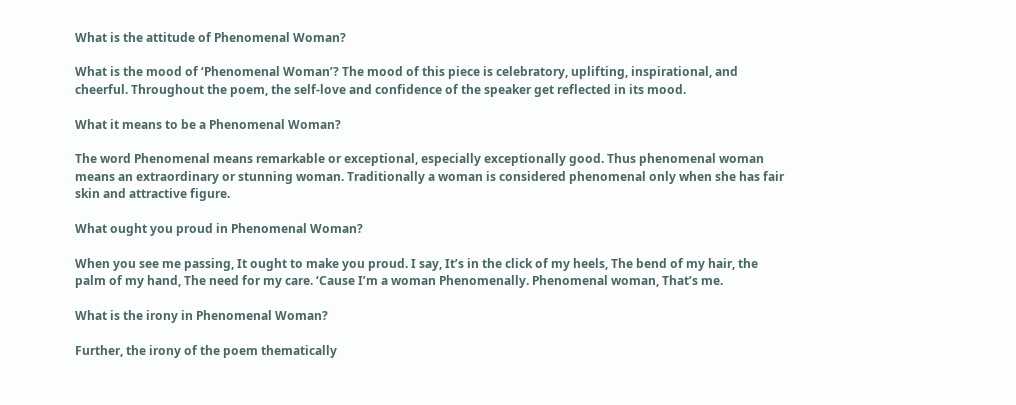What is the attitude of Phenomenal Woman?

What is the mood of ‘Phenomenal Woman’? The mood of this piece is celebratory, uplifting, inspirational, and cheerful. Throughout the poem, the self-love and confidence of the speaker get reflected in its mood.

What it means to be a Phenomenal Woman?

The word Phenomenal means remarkable or exceptional, especially exceptionally good. Thus phenomenal woman means an extraordinary or stunning woman. Traditionally a woman is considered phenomenal only when she has fair skin and attractive figure.

What ought you proud in Phenomenal Woman?

When you see me passing, It ought to make you proud. I say, It’s in the click of my heels, The bend of my hair, the palm of my hand, The need for my care. ‘Cause I’m a woman Phenomenally. Phenomenal woman, That’s me.

What is the irony in Phenomenal Woman?

Further, the irony of the poem thematically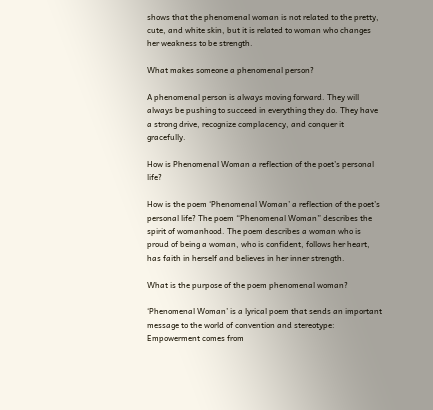shows that the phenomenal woman is not related to the pretty, cute, and white skin, but it is related to woman who changes her weakness to be strength.

What makes someone a phenomenal person?

A phenomenal person is always moving forward. They will always be pushing to succeed in everything they do. They have a strong drive, recognize complacency, and conquer it gracefully.

How is Phenomenal Woman a reflection of the poet’s personal life?

How is the poem ‘Phenomenal Woman’ a reflection of the poet’s personal life? The poem “Phenomenal Woman” describes the spirit of womanhood. The poem describes a woman who is proud of being a woman, who is confident, follows her heart, has faith in herself and believes in her inner strength.

What is the purpose of the poem phenomenal woman?

‘Phenomenal Woman’ is a lyrical poem that sends an important message to the world of convention and stereotype: Empowerment comes from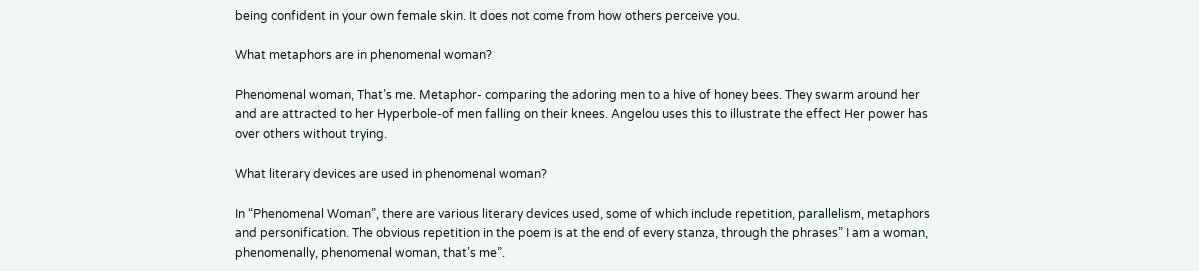being confident in your own female skin. It does not come from how others perceive you.

What metaphors are in phenomenal woman?

Phenomenal woman, That’s me. Metaphor- comparing the adoring men to a hive of honey bees. They swarm around her and are attracted to her Hyperbole-of men falling on their knees. Angelou uses this to illustrate the effect Her power has over others without trying.

What literary devices are used in phenomenal woman?

In “Phenomenal Woman”, there are various literary devices used, some of which include repetition, parallelism, metaphors and personification. The obvious repetition in the poem is at the end of every stanza, through the phrases” I am a woman, phenomenally, phenomenal woman, that’s me”.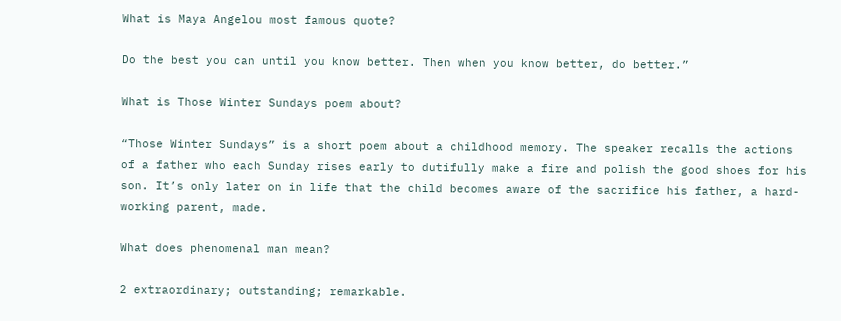What is Maya Angelou most famous quote?

Do the best you can until you know better. Then when you know better, do better.”

What is Those Winter Sundays poem about?

“Those Winter Sundays” is a short poem about a childhood memory. The speaker recalls the actions of a father who each Sunday rises early to dutifully make a fire and polish the good shoes for his son. It’s only later on in life that the child becomes aware of the sacrifice his father, a hard-working parent, made.

What does phenomenal man mean?

2 extraordinary; outstanding; remarkable.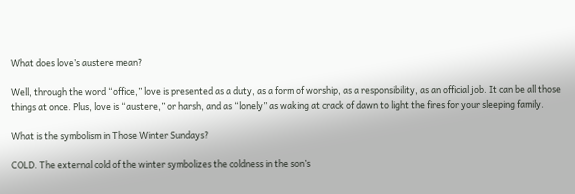What does love’s austere mean?

Well, through the word “office,” love is presented as a duty, as a form of worship, as a responsibility, as an official job. It can be all those things at once. Plus, love is “austere,” or harsh, and as “lonely” as waking at crack of dawn to light the fires for your sleeping family.

What is the symbolism in Those Winter Sundays?

COLD. The external cold of the winter symbolizes the coldness in the son’s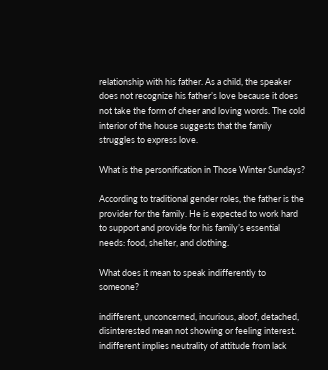relationship with his father. As a child, the speaker does not recognize his father’s love because it does not take the form of cheer and loving words. The cold interior of the house suggests that the family struggles to express love.

What is the personification in Those Winter Sundays?

According to traditional gender roles, the father is the provider for the family. He is expected to work hard to support and provide for his family’s essential needs: food, shelter, and clothing.

What does it mean to speak indifferently to someone?

indifferent, unconcerned, incurious, aloof, detached, disinterested mean not showing or feeling interest. indifferent implies neutrality of attitude from lack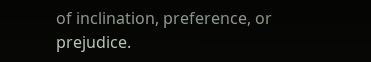of inclination, preference, or prejudice.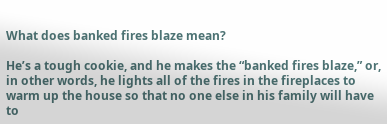What does banked fires blaze mean?

He’s a tough cookie, and he makes the “banked fires blaze,” or, in other words, he lights all of the fires in the fireplaces to warm up the house so that no one else in his family will have to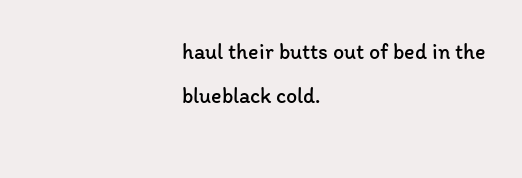haul their butts out of bed in the blueblack cold.